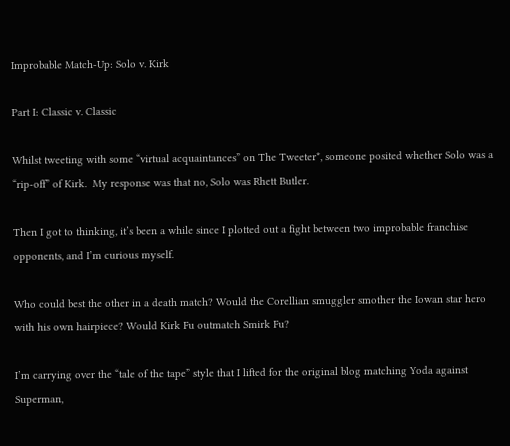Improbable Match-Up: Solo v. Kirk

Part I: Classic v. Classic

Whilst tweeting with some “virtual acquaintances” on The Tweeter*, someone posited whether Solo was a “rip-off” of Kirk.  My response was that no, Solo was Rhett Butler.

Then I got to thinking, it’s been a while since I plotted out a fight between two improbable franchise opponents, and I’m curious myself.

Who could best the other in a death match? Would the Corellian smuggler smother the Iowan star hero with his own hairpiece? Would Kirk Fu outmatch Smirk Fu?

I’m carrying over the “tale of the tape” style that I lifted for the original blog matching Yoda against Superman,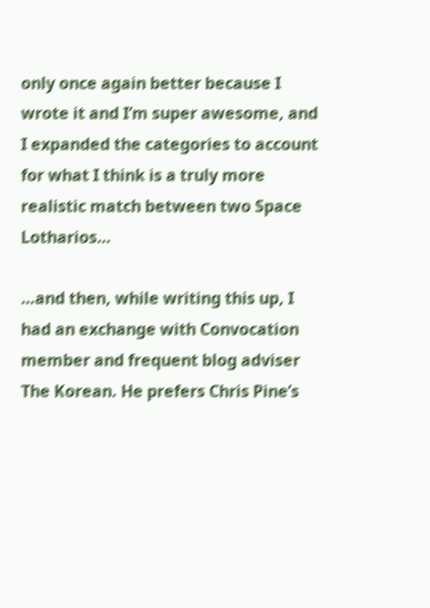only once again better because I wrote it and I’m super awesome, and I expanded the categories to account for what I think is a truly more realistic match between two Space Lotharios…

…and then, while writing this up, I had an exchange with Convocation member and frequent blog adviser The Korean. He prefers Chris Pine’s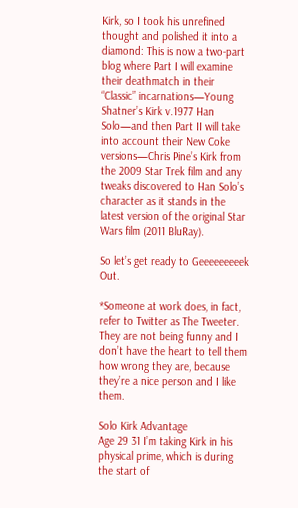Kirk, so I took his unrefined thought and polished it into a diamond: This is now a two-part blog where Part I will examine their deathmatch in their “Classic” incarnations—Young Shatner’s Kirk v.1977 Han Solo—and then Part II will take into account their New Coke versions—Chris Pine’s Kirk from the 2009 Star Trek film and any tweaks discovered to Han Solo’s character as it stands in the latest version of the original Star Wars film (2011 BluRay).

So let’s get ready to Geeeeeeeeek Out.

*Someone at work does, in fact, refer to Twitter as The Tweeter. They are not being funny and I don’t have the heart to tell them how wrong they are, because they’re a nice person and I like them.

Solo Kirk Advantage
Age 29 31 I’m taking Kirk in his physical prime, which is during the start of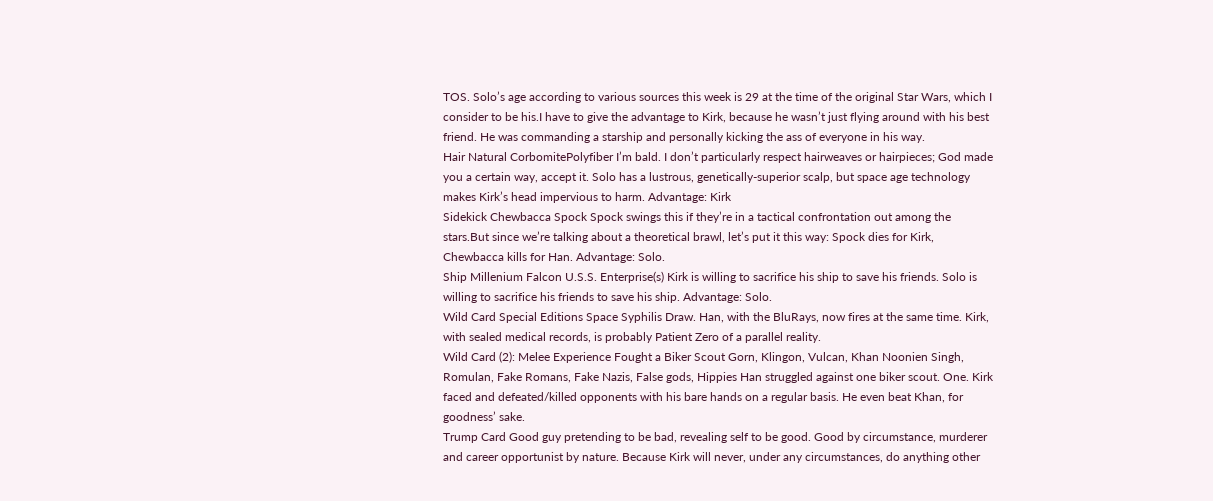TOS. Solo’s age according to various sources this week is 29 at the time of the original Star Wars, which I consider to be his.I have to give the advantage to Kirk, because he wasn’t just flying around with his best friend. He was commanding a starship and personally kicking the ass of everyone in his way.
Hair Natural CorbomitePolyfiber I’m bald. I don’t particularly respect hairweaves or hairpieces; God made you a certain way, accept it. Solo has a lustrous, genetically-superior scalp, but space age technology makes Kirk’s head impervious to harm. Advantage: Kirk
Sidekick Chewbacca Spock Spock swings this if they’re in a tactical confrontation out among the stars.But since we’re talking about a theoretical brawl, let’s put it this way: Spock dies for Kirk, Chewbacca kills for Han. Advantage: Solo.
Ship Millenium Falcon U.S.S. Enterprise(s) Kirk is willing to sacrifice his ship to save his friends. Solo is willing to sacrifice his friends to save his ship. Advantage: Solo.
Wild Card Special Editions Space Syphilis Draw. Han, with the BluRays, now fires at the same time. Kirk, with sealed medical records, is probably Patient Zero of a parallel reality.
Wild Card (2): Melee Experience Fought a Biker Scout Gorn, Klingon, Vulcan, Khan Noonien Singh, Romulan, Fake Romans, Fake Nazis, False gods, Hippies Han struggled against one biker scout. One. Kirk faced and defeated/killed opponents with his bare hands on a regular basis. He even beat Khan, for goodness’ sake.
Trump Card Good guy pretending to be bad, revealing self to be good. Good by circumstance, murderer and career opportunist by nature. Because Kirk will never, under any circumstances, do anything other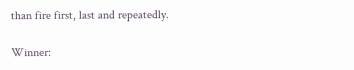than fire first, last and repeatedly.

Winner: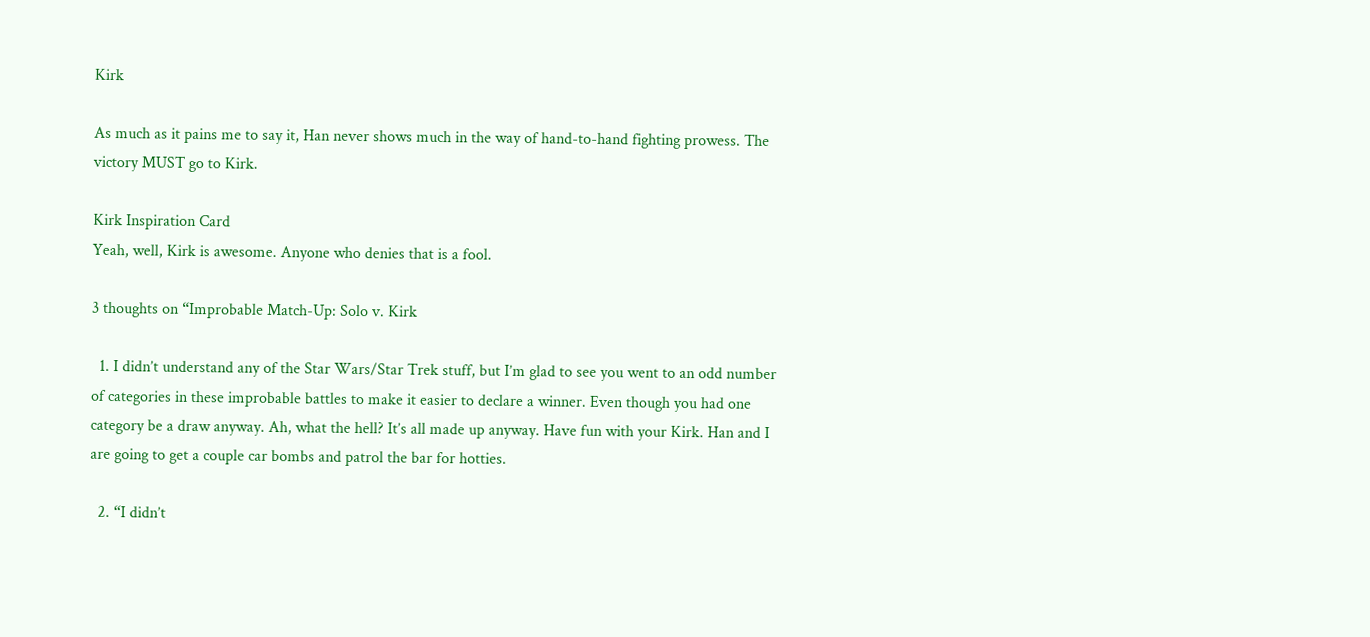Kirk

As much as it pains me to say it, Han never shows much in the way of hand-to-hand fighting prowess. The victory MUST go to Kirk.

Kirk Inspiration Card
Yeah, well, Kirk is awesome. Anyone who denies that is a fool.

3 thoughts on “Improbable Match-Up: Solo v. Kirk

  1. I didn’t understand any of the Star Wars/Star Trek stuff, but I’m glad to see you went to an odd number of categories in these improbable battles to make it easier to declare a winner. Even though you had one category be a draw anyway. Ah, what the hell? It’s all made up anyway. Have fun with your Kirk. Han and I are going to get a couple car bombs and patrol the bar for hotties.

  2. “I didn’t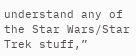understand any of the Star Wars/Star Trek stuff,”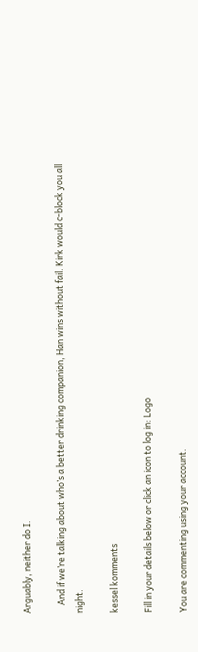Arguably, neither do I.

    And if we’re talking about who’s a better drinking companion, Han wins without fail. Kirk would c-block you all night.

kessel komments

Fill in your details below or click an icon to log in: Logo

You are commenting using your account.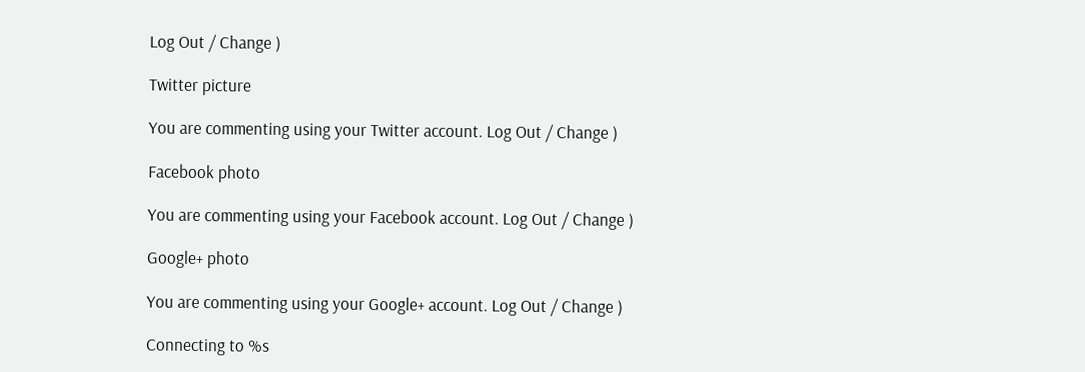Log Out / Change )

Twitter picture

You are commenting using your Twitter account. Log Out / Change )

Facebook photo

You are commenting using your Facebook account. Log Out / Change )

Google+ photo

You are commenting using your Google+ account. Log Out / Change )

Connecting to %s